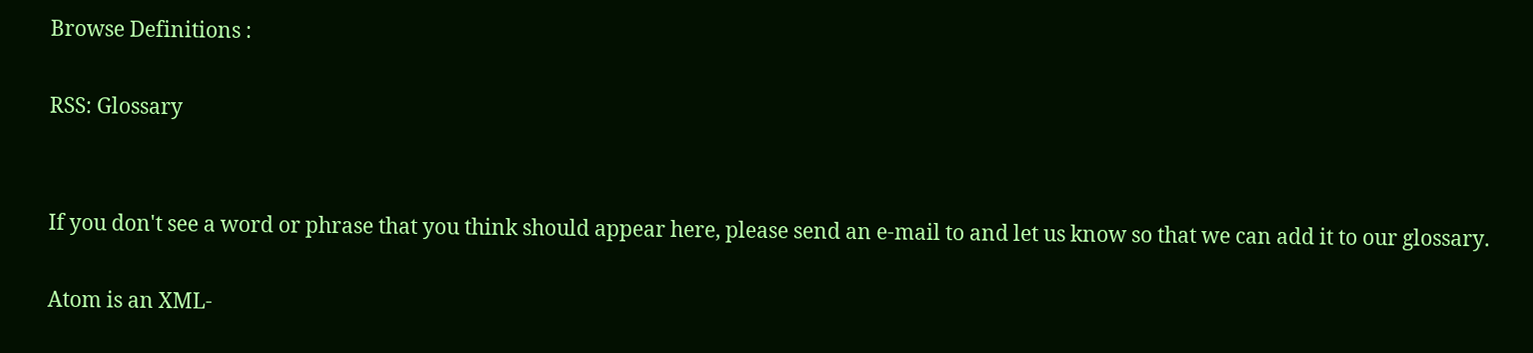Browse Definitions :

RSS: Glossary


If you don't see a word or phrase that you think should appear here, please send an e-mail to and let us know so that we can add it to our glossary.

Atom is an XML-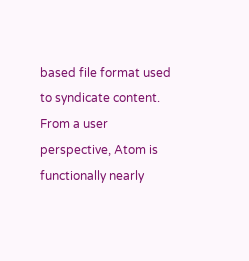based file format used to syndicate content. From a user perspective, Atom is functionally nearly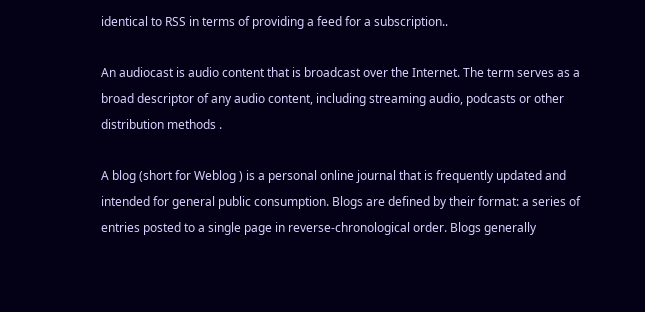identical to RSS in terms of providing a feed for a subscription..

An audiocast is audio content that is broadcast over the Internet. The term serves as a broad descriptor of any audio content, including streaming audio, podcasts or other distribution methods .

A blog (short for Weblog ) is a personal online journal that is frequently updated and intended for general public consumption. Blogs are defined by their format: a series of entries posted to a single page in reverse-chronological order. Blogs generally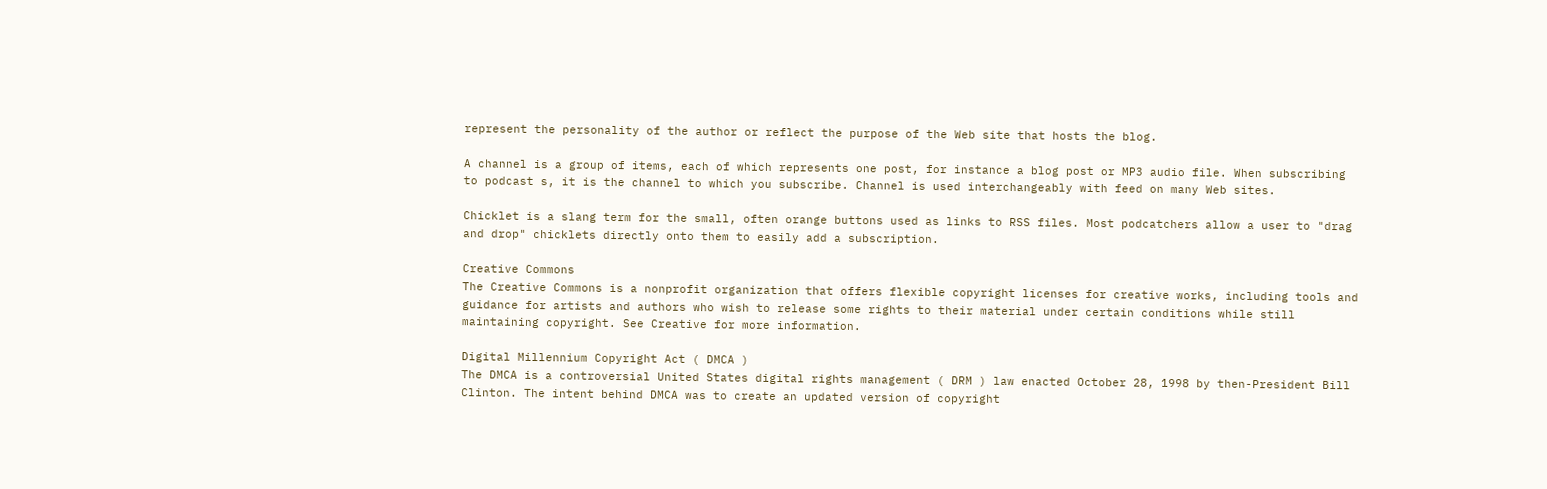represent the personality of the author or reflect the purpose of the Web site that hosts the blog.

A channel is a group of items, each of which represents one post, for instance a blog post or MP3 audio file. When subscribing to podcast s, it is the channel to which you subscribe. Channel is used interchangeably with feed on many Web sites.

Chicklet is a slang term for the small, often orange buttons used as links to RSS files. Most podcatchers allow a user to "drag and drop" chicklets directly onto them to easily add a subscription.

Creative Commons
The Creative Commons is a nonprofit organization that offers flexible copyright licenses for creative works, including tools and guidance for artists and authors who wish to release some rights to their material under certain conditions while still maintaining copyright. See Creative for more information.

Digital Millennium Copyright Act ( DMCA )
The DMCA is a controversial United States digital rights management ( DRM ) law enacted October 28, 1998 by then-President Bill Clinton. The intent behind DMCA was to create an updated version of copyright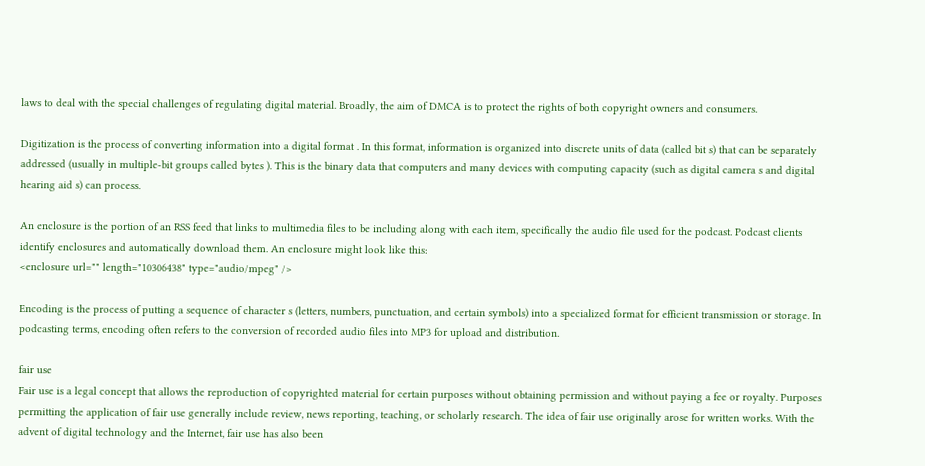laws to deal with the special challenges of regulating digital material. Broadly, the aim of DMCA is to protect the rights of both copyright owners and consumers.

Digitization is the process of converting information into a digital format . In this format, information is organized into discrete units of data (called bit s) that can be separately addressed (usually in multiple-bit groups called bytes ). This is the binary data that computers and many devices with computing capacity (such as digital camera s and digital hearing aid s) can process.

An enclosure is the portion of an RSS feed that links to multimedia files to be including along with each item, specifically the audio file used for the podcast. Podcast clients identify enclosures and automatically download them. An enclosure might look like this:
<enclosure url="" length="10306438" type="audio/mpeg" />

Encoding is the process of putting a sequence of character s (letters, numbers, punctuation, and certain symbols) into a specialized format for efficient transmission or storage. In podcasting terms, encoding often refers to the conversion of recorded audio files into MP3 for upload and distribution.

fair use
Fair use is a legal concept that allows the reproduction of copyrighted material for certain purposes without obtaining permission and without paying a fee or royalty. Purposes permitting the application of fair use generally include review, news reporting, teaching, or scholarly research. The idea of fair use originally arose for written works. With the advent of digital technology and the Internet, fair use has also been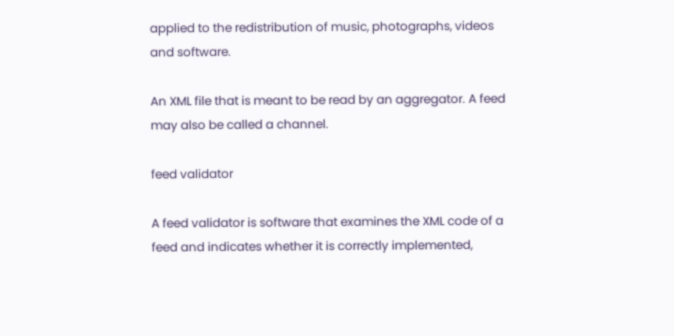applied to the redistribution of music, photographs, videos and software.

An XML file that is meant to be read by an aggregator. A feed may also be called a channel.

feed validator

A feed validator is software that examines the XML code of a feed and indicates whether it is correctly implemented,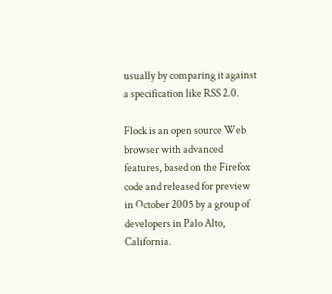usually by comparing it against a specification like RSS 2.0.

Flock is an open source Web browser with advanced features, based on the Firefox code and released for preview in October 2005 by a group of developers in Palo Alto, California.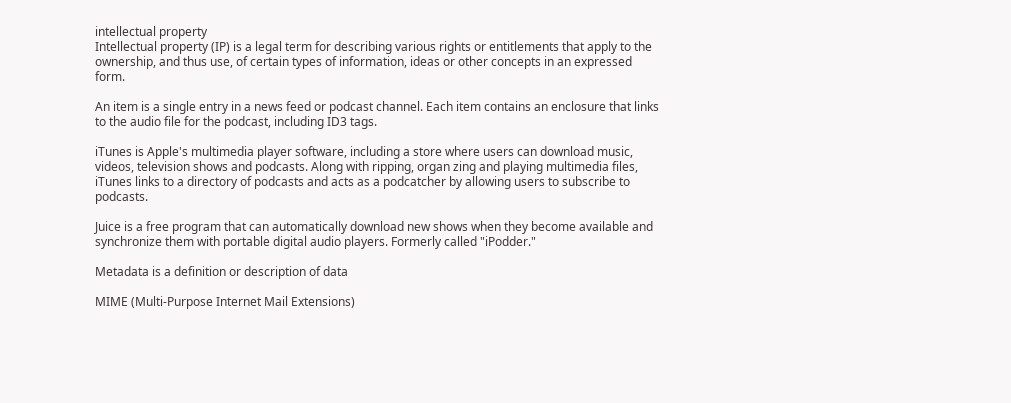intellectual property
Intellectual property (IP) is a legal term for describing various rights or entitlements that apply to the ownership, and thus use, of certain types of information, ideas or other concepts in an expressed form.

An item is a single entry in a news feed or podcast channel. Each item contains an enclosure that links to the audio file for the podcast, including ID3 tags.

iTunes is Apple's multimedia player software, including a store where users can download music, videos, television shows and podcasts. Along with ripping, organ zing and playing multimedia files, iTunes links to a directory of podcasts and acts as a podcatcher by allowing users to subscribe to podcasts.

Juice is a free program that can automatically download new shows when they become available and synchronize them with portable digital audio players. Formerly called "iPodder."

Metadata is a definition or description of data

MIME (Multi-Purpose Internet Mail Extensions)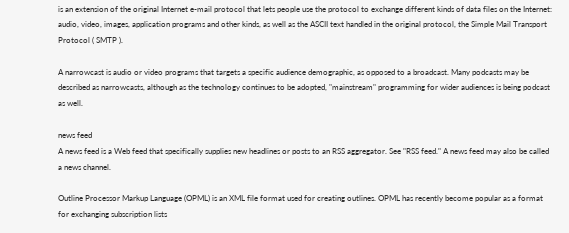is an extension of the original Internet e-mail protocol that lets people use the protocol to exchange different kinds of data files on the Internet: audio, video, images, application programs and other kinds, as well as the ASCII text handled in the original protocol, the Simple Mail Transport Protocol ( SMTP ).

A narrowcast is audio or video programs that targets a specific audience demographic, as opposed to a broadcast. Many podcasts may be described as narrowcasts, although as the technology continues to be adopted, "mainstream" programming for wider audiences is being podcast as well.

news feed
A news feed is a Web feed that specifically supplies new headlines or posts to an RSS aggregator. See "RSS feed." A news feed may also be called a news channel.

Outline Processor Markup Language (OPML) is an XML file format used for creating outlines. OPML has recently become popular as a format for exchanging subscription lists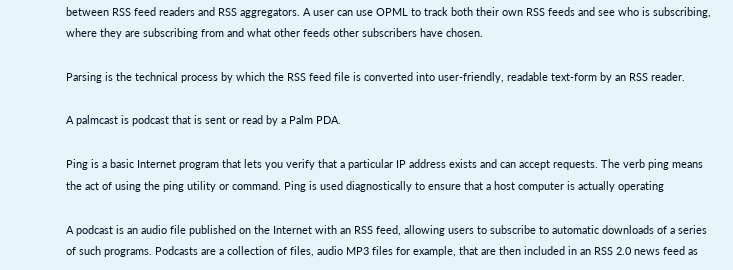between RSS feed readers and RSS aggregators. A user can use OPML to track both their own RSS feeds and see who is subscribing, where they are subscribing from and what other feeds other subscribers have chosen.

Parsing is the technical process by which the RSS feed file is converted into user-friendly, readable text-form by an RSS reader.

A palmcast is podcast that is sent or read by a Palm PDA.

Ping is a basic Internet program that lets you verify that a particular IP address exists and can accept requests. The verb ping means the act of using the ping utility or command. Ping is used diagnostically to ensure that a host computer is actually operating

A podcast is an audio file published on the Internet with an RSS feed, allowing users to subscribe to automatic downloads of a series of such programs. Podcasts are a collection of files, audio MP3 files for example, that are then included in an RSS 2.0 news feed as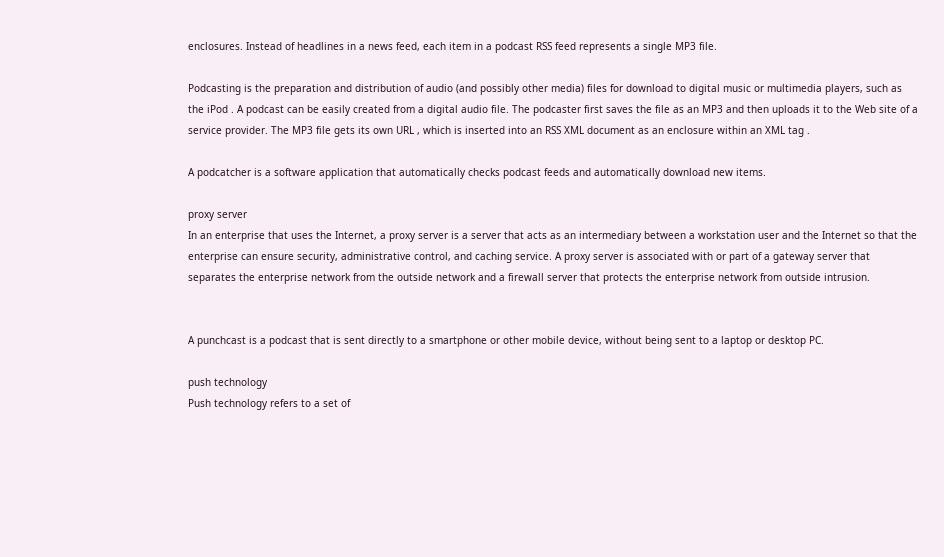enclosures. Instead of headlines in a news feed, each item in a podcast RSS feed represents a single MP3 file.

Podcasting is the preparation and distribution of audio (and possibly other media) files for download to digital music or multimedia players, such as the iPod . A podcast can be easily created from a digital audio file. The podcaster first saves the file as an MP3 and then uploads it to the Web site of a service provider. The MP3 file gets its own URL , which is inserted into an RSS XML document as an enclosure within an XML tag .

A podcatcher is a software application that automatically checks podcast feeds and automatically download new items.

proxy server
In an enterprise that uses the Internet, a proxy server is a server that acts as an intermediary between a workstation user and the Internet so that the enterprise can ensure security, administrative control, and caching service. A proxy server is associated with or part of a gateway server that separates the enterprise network from the outside network and a firewall server that protects the enterprise network from outside intrusion.


A punchcast is a podcast that is sent directly to a smartphone or other mobile device, without being sent to a laptop or desktop PC.

push technology
Push technology refers to a set of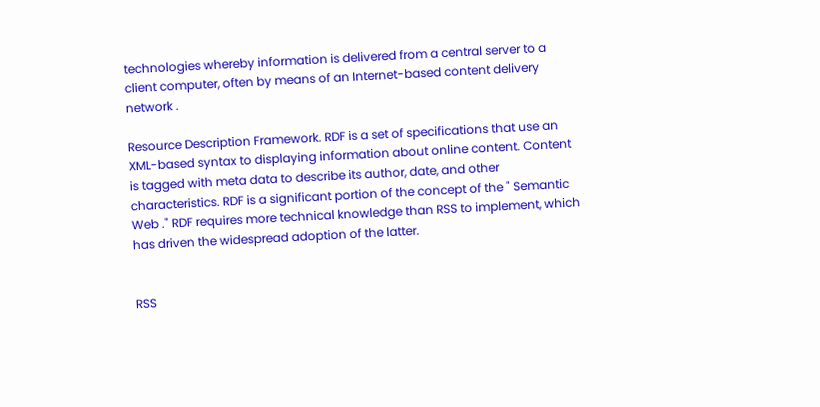technologies whereby information is delivered from a central server to a client computer, often by means of an Internet-based content delivery network .

Resource Description Framework. RDF is a set of specifications that use an XML-based syntax to displaying information about online content. Content is tagged with meta data to describe its author, date, and other characteristics. RDF is a significant portion of the concept of the " Semantic Web ." RDF requires more technical knowledge than RSS to implement, which has driven the widespread adoption of the latter.


RSS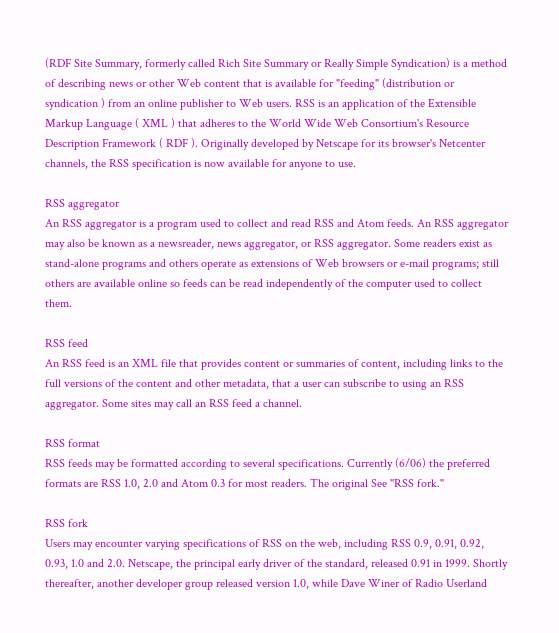(RDF Site Summary, formerly called Rich Site Summary or Really Simple Syndication) is a method of describing news or other Web content that is available for "feeding" (distribution or syndication ) from an online publisher to Web users. RSS is an application of the Extensible Markup Language ( XML ) that adheres to the World Wide Web Consortium's Resource Description Framework ( RDF ). Originally developed by Netscape for its browser's Netcenter channels, the RSS specification is now available for anyone to use.

RSS aggregator
An RSS aggregator is a program used to collect and read RSS and Atom feeds. An RSS aggregator may also be known as a newsreader, news aggregator, or RSS aggregator. Some readers exist as stand-alone programs and others operate as extensions of Web browsers or e-mail programs; still others are available online so feeds can be read independently of the computer used to collect them.

RSS feed
An RSS feed is an XML file that provides content or summaries of content, including links to the full versions of the content and other metadata, that a user can subscribe to using an RSS aggregator. Some sites may call an RSS feed a channel.

RSS format
RSS feeds may be formatted according to several specifications. Currently (6/06) the preferred formats are RSS 1.0, 2.0 and Atom 0.3 for most readers. The original See "RSS fork."

RSS fork
Users may encounter varying specifications of RSS on the web, including RSS 0.9, 0.91, 0.92, 0.93, 1.0 and 2.0. Netscape, the principal early driver of the standard, released 0.91 in 1999. Shortly thereafter, another developer group released version 1.0, while Dave Winer of Radio Userland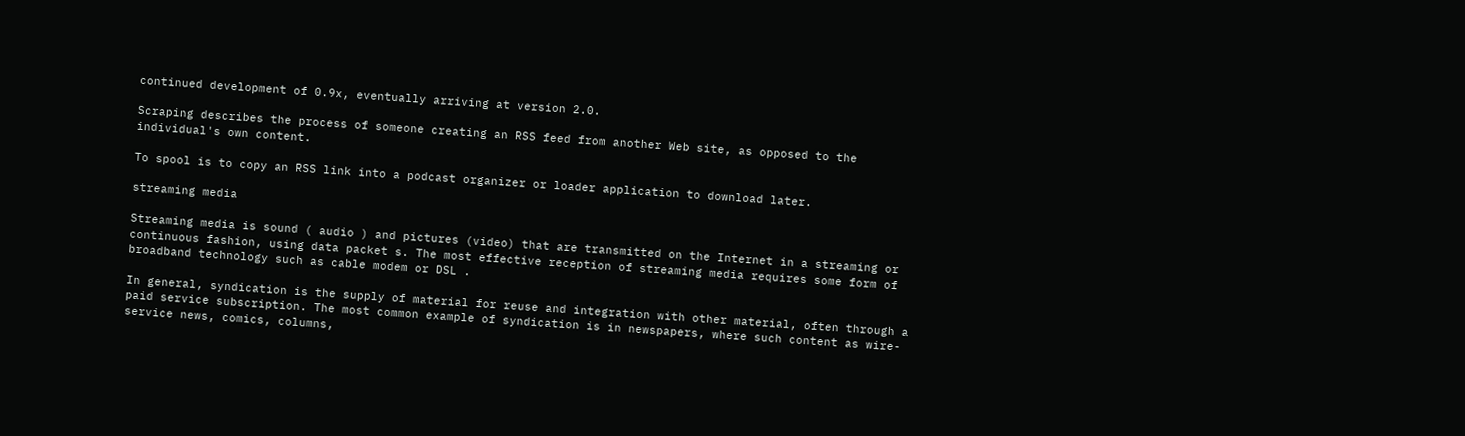continued development of 0.9x, eventually arriving at version 2.0.

Scraping describes the process of someone creating an RSS feed from another Web site, as opposed to the individual's own content.

To spool is to copy an RSS link into a podcast organizer or loader application to download later.

streaming media

Streaming media is sound ( audio ) and pictures (video) that are transmitted on the Internet in a streaming or continuous fashion, using data packet s. The most effective reception of streaming media requires some form of broadband technology such as cable modem or DSL .

In general, syndication is the supply of material for reuse and integration with other material, often through a paid service subscription. The most common example of syndication is in newspapers, where such content as wire-service news, comics, columns,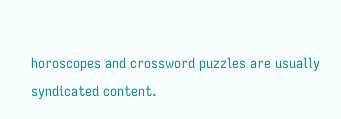horoscopes and crossword puzzles are usually syndicated content.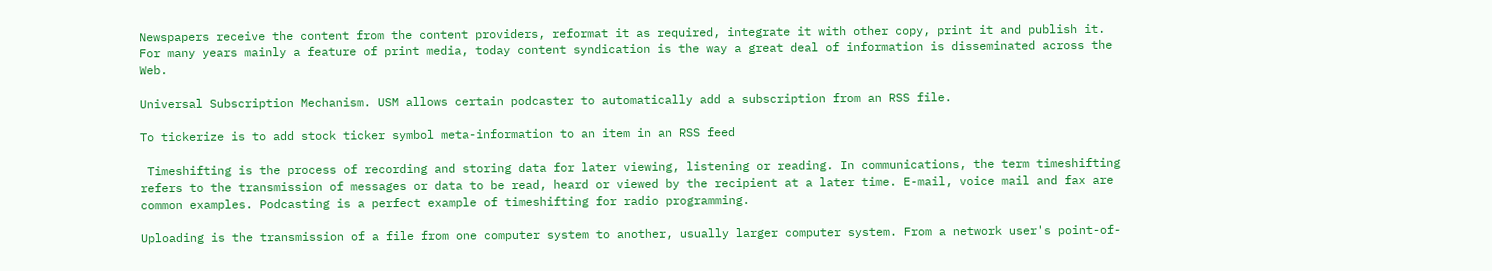Newspapers receive the content from the content providers, reformat it as required, integrate it with other copy, print it and publish it. For many years mainly a feature of print media, today content syndication is the way a great deal of information is disseminated across the Web.

Universal Subscription Mechanism. USM allows certain podcaster to automatically add a subscription from an RSS file.

To tickerize is to add stock ticker symbol meta-information to an item in an RSS feed

 Timeshifting is the process of recording and storing data for later viewing, listening or reading. In communications, the term timeshifting refers to the transmission of messages or data to be read, heard or viewed by the recipient at a later time. E-mail, voice mail and fax are common examples. Podcasting is a perfect example of timeshifting for radio programming.

Uploading is the transmission of a file from one computer system to another, usually larger computer system. From a network user's point-of-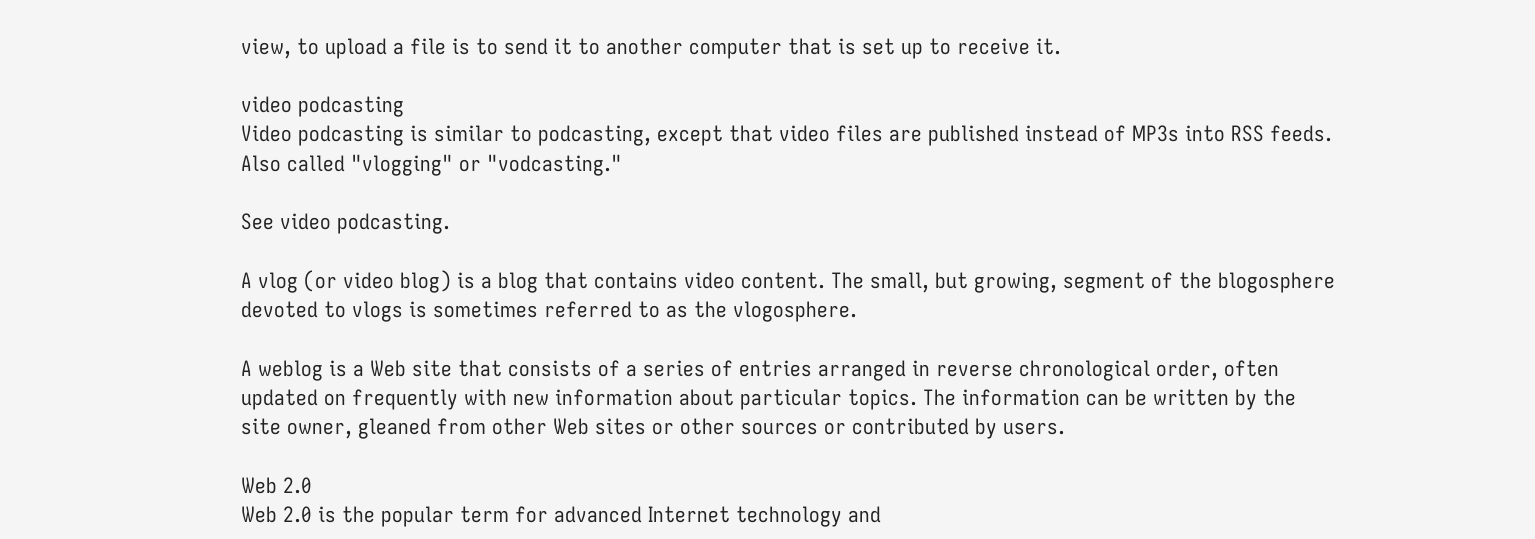view, to upload a file is to send it to another computer that is set up to receive it.

video podcasting
Video podcasting is similar to podcasting, except that video files are published instead of MP3s into RSS feeds. Also called "vlogging" or "vodcasting."

See video podcasting.

A vlog (or video blog) is a blog that contains video content. The small, but growing, segment of the blogosphere devoted to vlogs is sometimes referred to as the vlogosphere.

A weblog is a Web site that consists of a series of entries arranged in reverse chronological order, often updated on frequently with new information about particular topics. The information can be written by the site owner, gleaned from other Web sites or other sources or contributed by users.

Web 2.0
Web 2.0 is the popular term for advanced Internet technology and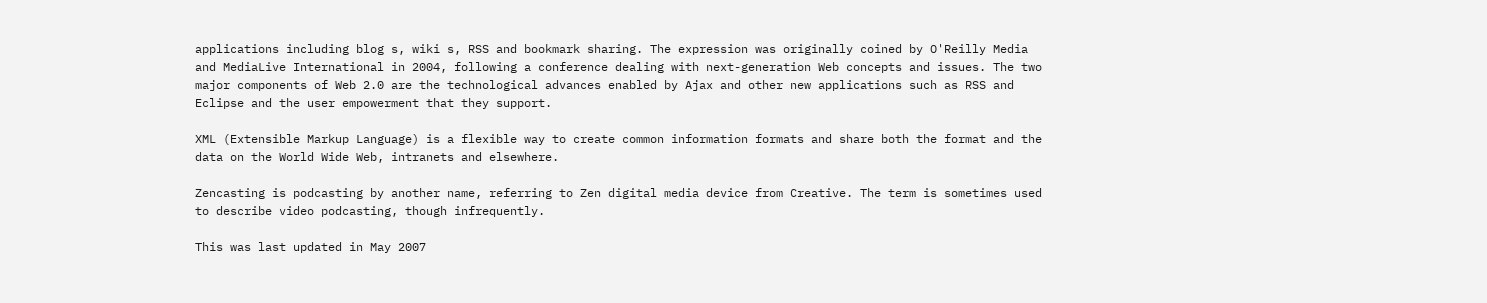applications including blog s, wiki s, RSS and bookmark sharing. The expression was originally coined by O'Reilly Media and MediaLive International in 2004, following a conference dealing with next-generation Web concepts and issues. The two major components of Web 2.0 are the technological advances enabled by Ajax and other new applications such as RSS and Eclipse and the user empowerment that they support.

XML (Extensible Markup Language) is a flexible way to create common information formats and share both the format and the data on the World Wide Web, intranets and elsewhere.

Zencasting is podcasting by another name, referring to Zen digital media device from Creative. The term is sometimes used to describe video podcasting, though infrequently.

This was last updated in May 2007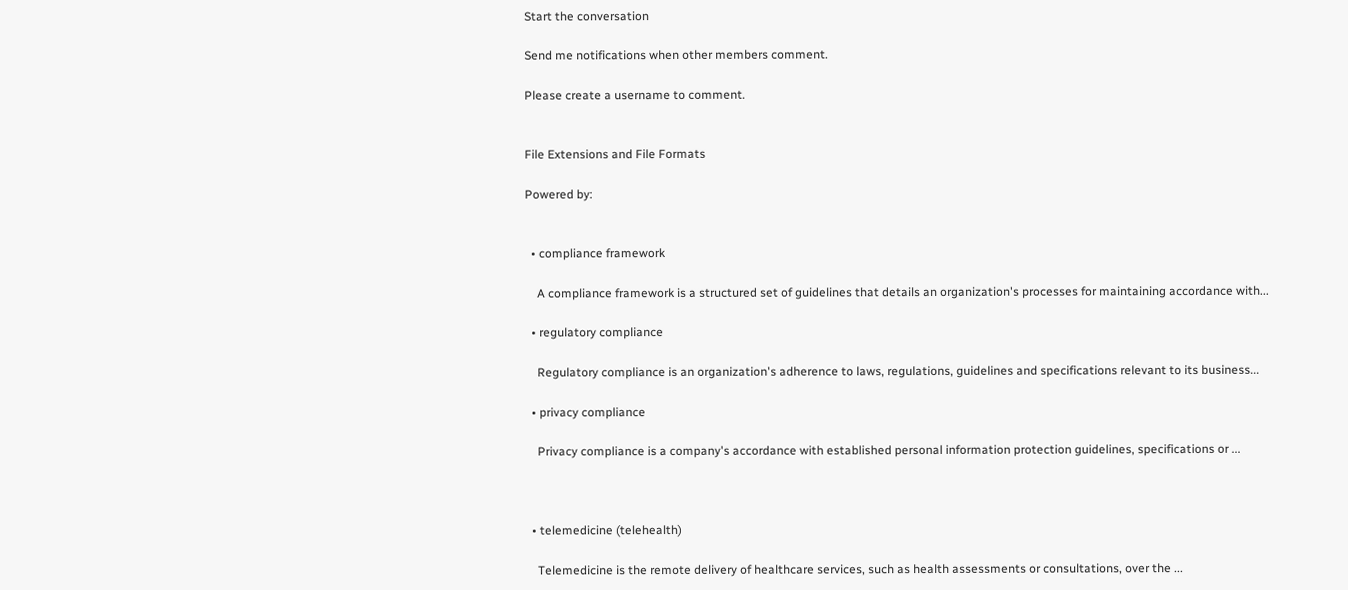Start the conversation

Send me notifications when other members comment.

Please create a username to comment.


File Extensions and File Formats

Powered by:


  • compliance framework

    A compliance framework is a structured set of guidelines that details an organization's processes for maintaining accordance with...

  • regulatory compliance

    Regulatory compliance is an organization's adherence to laws, regulations, guidelines and specifications relevant to its business...

  • privacy compliance

    Privacy compliance is a company's accordance with established personal information protection guidelines, specifications or ...



  • telemedicine (telehealth)

    Telemedicine is the remote delivery of healthcare services, such as health assessments or consultations, over the ...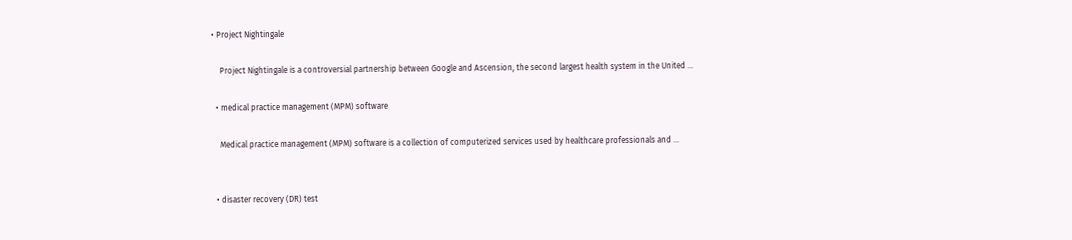• Project Nightingale

    Project Nightingale is a controversial partnership between Google and Ascension, the second largest health system in the United ...

  • medical practice management (MPM) software

    Medical practice management (MPM) software is a collection of computerized services used by healthcare professionals and ...


  • disaster recovery (DR) test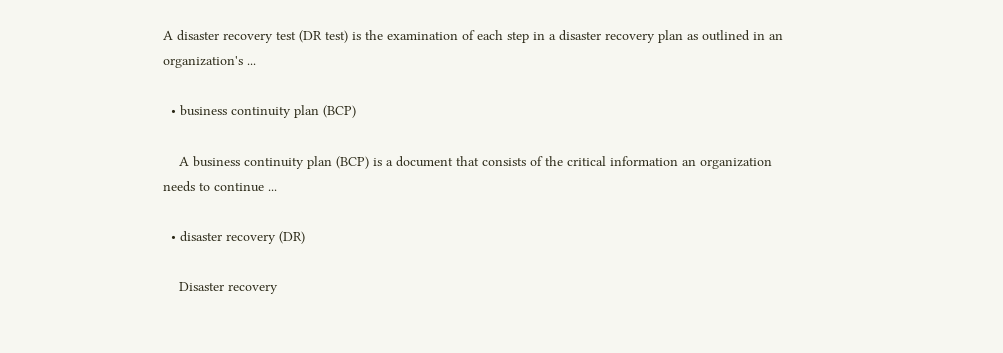A disaster recovery test (DR test) is the examination of each step in a disaster recovery plan as outlined in an organization's ...

  • business continuity plan (BCP)

    A business continuity plan (BCP) is a document that consists of the critical information an organization needs to continue ...

  • disaster recovery (DR)

    Disaster recovery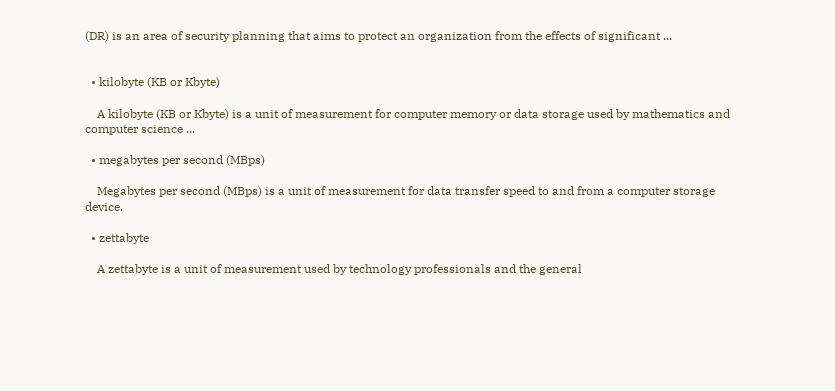(DR) is an area of security planning that aims to protect an organization from the effects of significant ...


  • kilobyte (KB or Kbyte)

    A kilobyte (KB or Kbyte) is a unit of measurement for computer memory or data storage used by mathematics and computer science ...

  • megabytes per second (MBps)

    Megabytes per second (MBps) is a unit of measurement for data transfer speed to and from a computer storage device.

  • zettabyte

    A zettabyte is a unit of measurement used by technology professionals and the general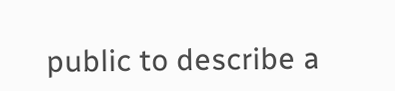public to describe a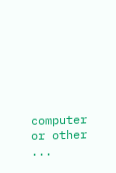computer or other ...